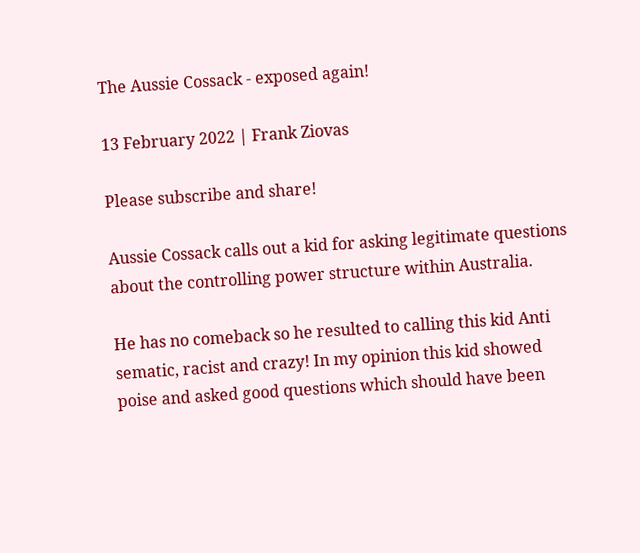The Aussie Cossack - exposed again!

13 February 2022 | Frank Ziovas

Please subscribe and share!

Aussie Cossack calls out a kid for asking legitimate questions about the controlling power structure within Australia.

He has no comeback so he resulted to calling this kid Anti sematic, racist and crazy! In my opinion this kid showed poise and asked good questions which should have been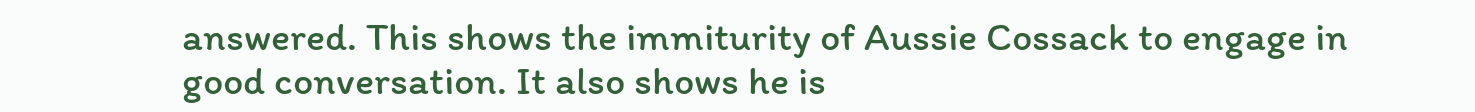answered. This shows the immiturity of Aussie Cossack to engage in good conversation. It also shows he is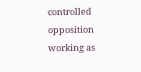controlled opposition working as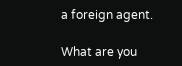a foreign agent.

What are you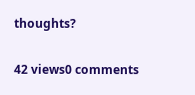thoughts?

42 views0 comments